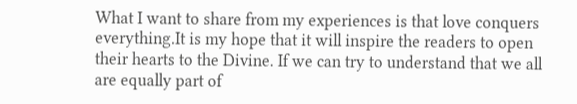What I want to share from my experiences is that love conquers everything.It is my hope that it will inspire the readers to open their hearts to the Divine. If we can try to understand that we all are equally part of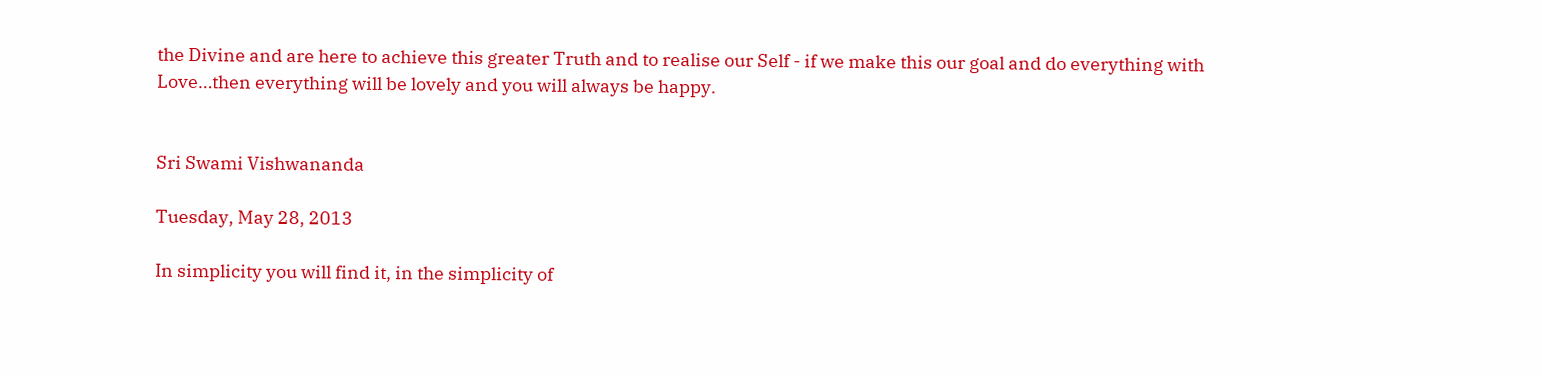the Divine and are here to achieve this greater Truth and to realise our Self - if we make this our goal and do everything with Love…then everything will be lovely and you will always be happy.


Sri Swami Vishwananda

Tuesday, May 28, 2013

In simplicity you will find it, in the simplicity of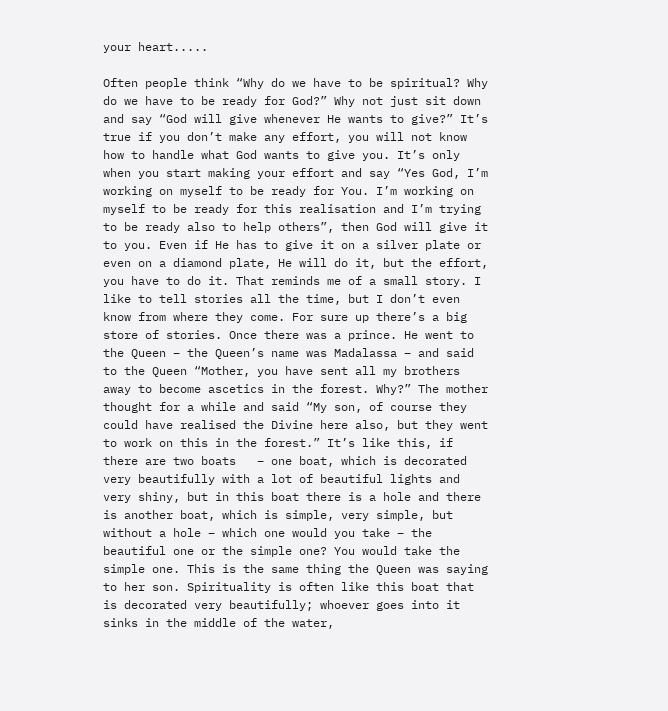your heart.....

Often people think “Why do we have to be spiritual? Why do we have to be ready for God?” Why not just sit down and say “God will give whenever He wants to give?” It’s true if you don’t make any effort, you will not know how to handle what God wants to give you. It’s only when you start making your effort and say “Yes God, I’m working on myself to be ready for You. I’m working on myself to be ready for this realisation and I’m trying to be ready also to help others”, then God will give it to you. Even if He has to give it on a silver plate or even on a diamond plate, He will do it, but the effort, you have to do it. That reminds me of a small story. I like to tell stories all the time, but I don’t even know from where they come. For sure up there’s a big store of stories. Once there was a prince. He went to the Queen – the Queen’s name was Madalassa – and said to the Queen “Mother, you have sent all my brothers away to become ascetics in the forest. Why?” The mother thought for a while and said “My son, of course they could have realised the Divine here also, but they went to work on this in the forest.” It’s like this, if there are two boats   – one boat, which is decorated very beautifully with a lot of beautiful lights and very shiny, but in this boat there is a hole and there is another boat, which is simple, very simple, but without a hole – which one would you take – the beautiful one or the simple one? You would take the simple one. This is the same thing the Queen was saying to her son. Spirituality is often like this boat that is decorated very beautifully; whoever goes into it sinks in the middle of the water,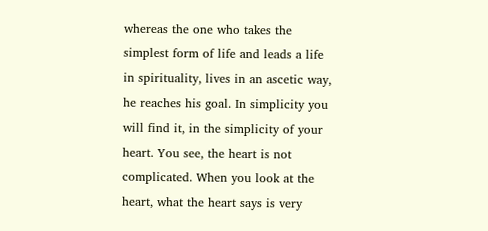whereas the one who takes the simplest form of life and leads a life in spirituality, lives in an ascetic way, he reaches his goal. In simplicity you will find it, in the simplicity of your heart. You see, the heart is not complicated. When you look at the heart, what the heart says is very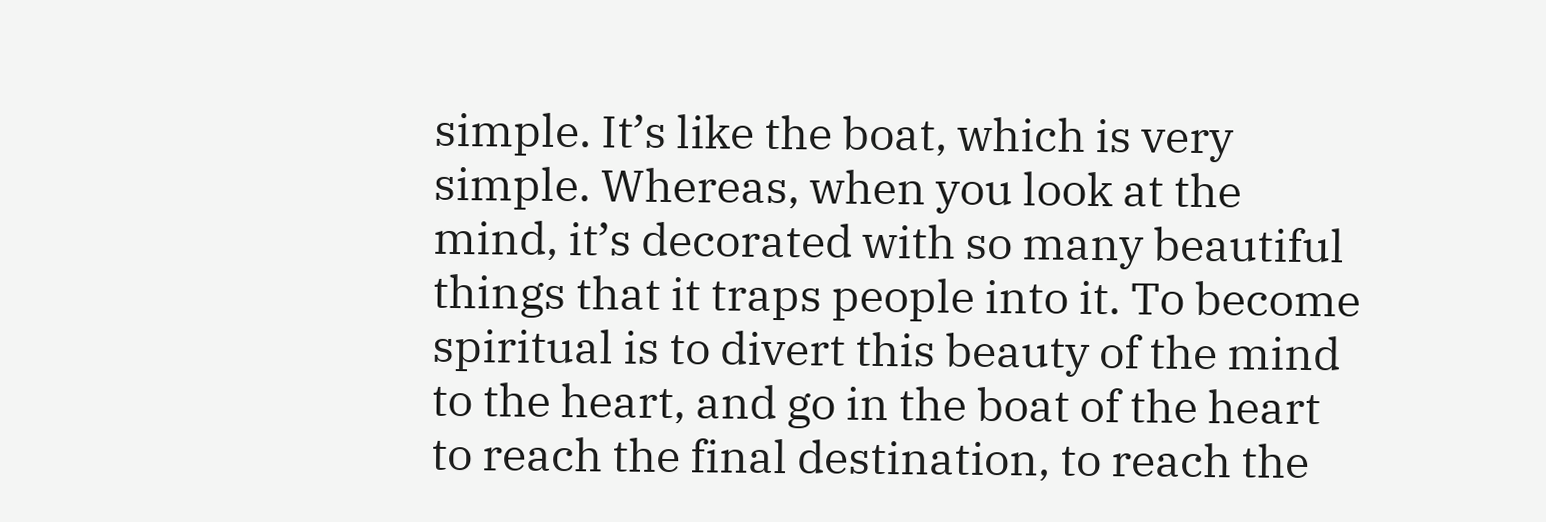simple. It’s like the boat, which is very simple. Whereas, when you look at the mind, it’s decorated with so many beautiful things that it traps people into it. To become spiritual is to divert this beauty of the mind to the heart, and go in the boat of the heart to reach the final destination, to reach the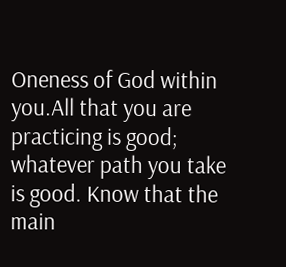Oneness of God within you.All that you are practicing is good; whatever path you take is good. Know that the main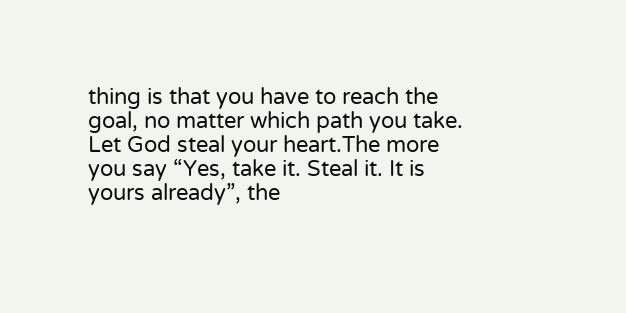thing is that you have to reach the goal, no matter which path you take.
Let God steal your heart.The more you say “Yes, take it. Steal it. It is yours already”, the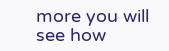more you will see how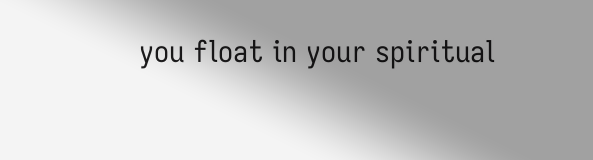you float in your spiritual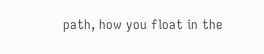path, how you float in the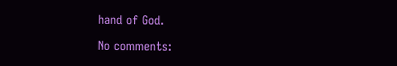hand of God.

No comments: